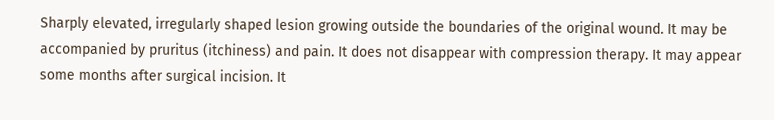Sharply elevated, irregularly shaped lesion growing outside the boundaries of the original wound. It may be accompanied by pruritus (itchiness) and pain. It does not disappear with compression therapy. It may appear some months after surgical incision. It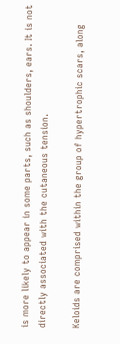is more likely to appear in some parts, such as shoulders, ears. It is not directly associated with the cutaneous tension.

Keloids are comprised within the group of hypertrophic scars, along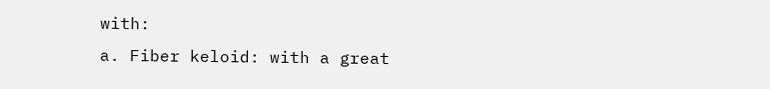with:
a. Fiber keloid: with a great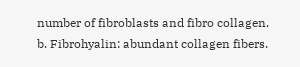number of fibroblasts and fibro collagen.
b. Fibrohyalin: abundant collagen fibers.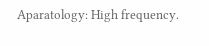Aparatology: High frequency.